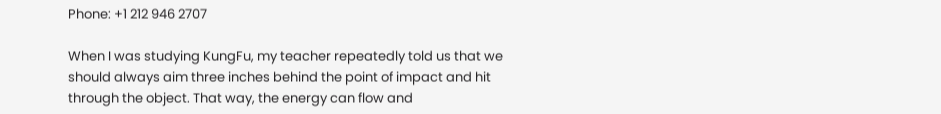Phone: +1 212 946 2707

When I was studying KungFu, my teacher repeatedly told us that we should always aim three inches behind the point of impact and hit through the object. That way, the energy can flow and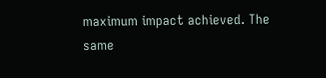maximum impact achieved. The same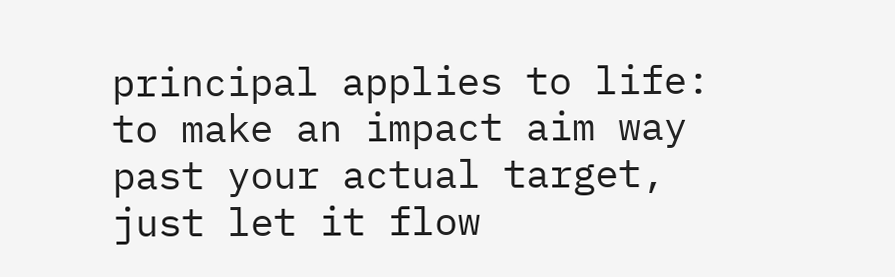principal applies to life: to make an impact aim way past your actual target, just let it flow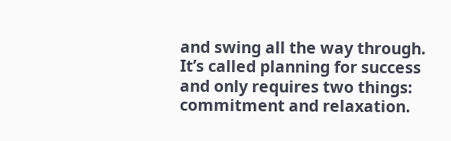and swing all the way through. It’s called planning for success and only requires two things: commitment and relaxation.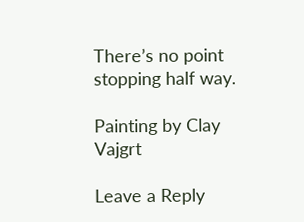There’s no point stopping half way.

Painting by Clay Vajgrt

Leave a Reply